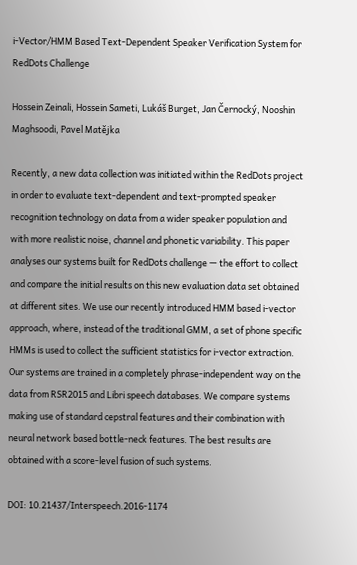i-Vector/HMM Based Text-Dependent Speaker Verification System for RedDots Challenge

Hossein Zeinali, Hossein Sameti, Lukáš Burget, Jan Černocký, Nooshin Maghsoodi, Pavel Matějka

Recently, a new data collection was initiated within the RedDots project in order to evaluate text-dependent and text-prompted speaker recognition technology on data from a wider speaker population and with more realistic noise, channel and phonetic variability. This paper analyses our systems built for RedDots challenge — the effort to collect and compare the initial results on this new evaluation data set obtained at different sites. We use our recently introduced HMM based i-vector approach, where, instead of the traditional GMM, a set of phone specific HMMs is used to collect the sufficient statistics for i-vector extraction. Our systems are trained in a completely phrase-independent way on the data from RSR2015 and Libri speech databases. We compare systems making use of standard cepstral features and their combination with neural network based bottle-neck features. The best results are obtained with a score-level fusion of such systems.

DOI: 10.21437/Interspeech.2016-1174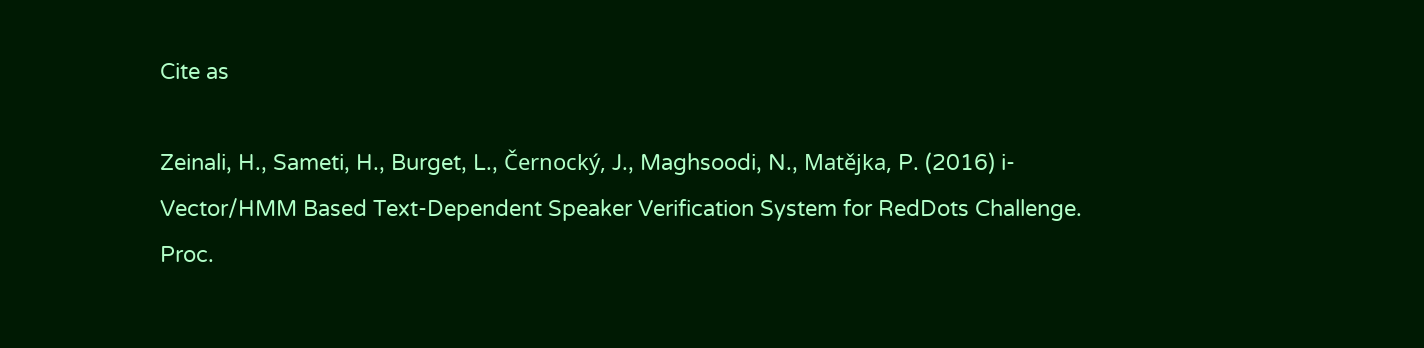Cite as

Zeinali, H., Sameti, H., Burget, L., Černocký, J., Maghsoodi, N., Matějka, P. (2016) i-Vector/HMM Based Text-Dependent Speaker Verification System for RedDots Challenge. Proc.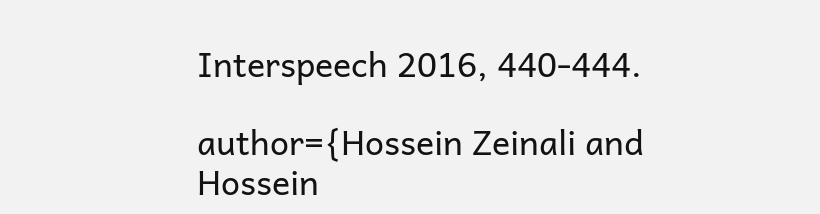Interspeech 2016, 440-444.

author={Hossein Zeinali and Hossein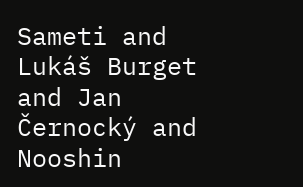Sameti and Lukáš Burget and Jan Černocký and Nooshin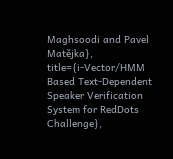Maghsoodi and Pavel Matějka},
title={i-Vector/HMM Based Text-Dependent Speaker Verification System for RedDots Challenge},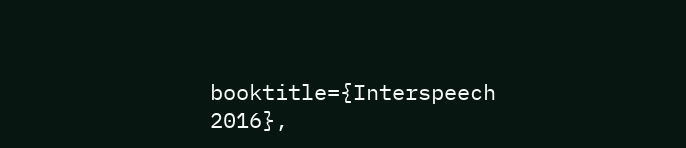booktitle={Interspeech 2016},